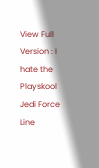View Full Version : I hate the Playskool Jedi Force Line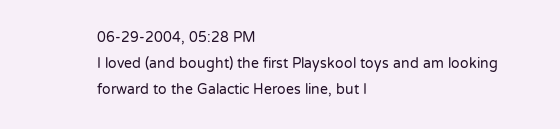06-29-2004, 05:28 PM
I loved (and bought) the first Playskool toys and am looking forward to the Galactic Heroes line, but I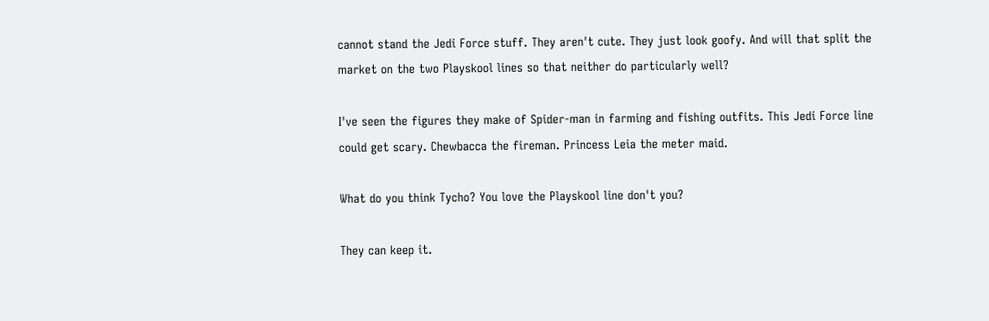cannot stand the Jedi Force stuff. They aren't cute. They just look goofy. And will that split the market on the two Playskool lines so that neither do particularly well?

I've seen the figures they make of Spider-man in farming and fishing outfits. This Jedi Force line could get scary. Chewbacca the fireman. Princess Leia the meter maid.

What do you think Tycho? You love the Playskool line don't you?

They can keep it.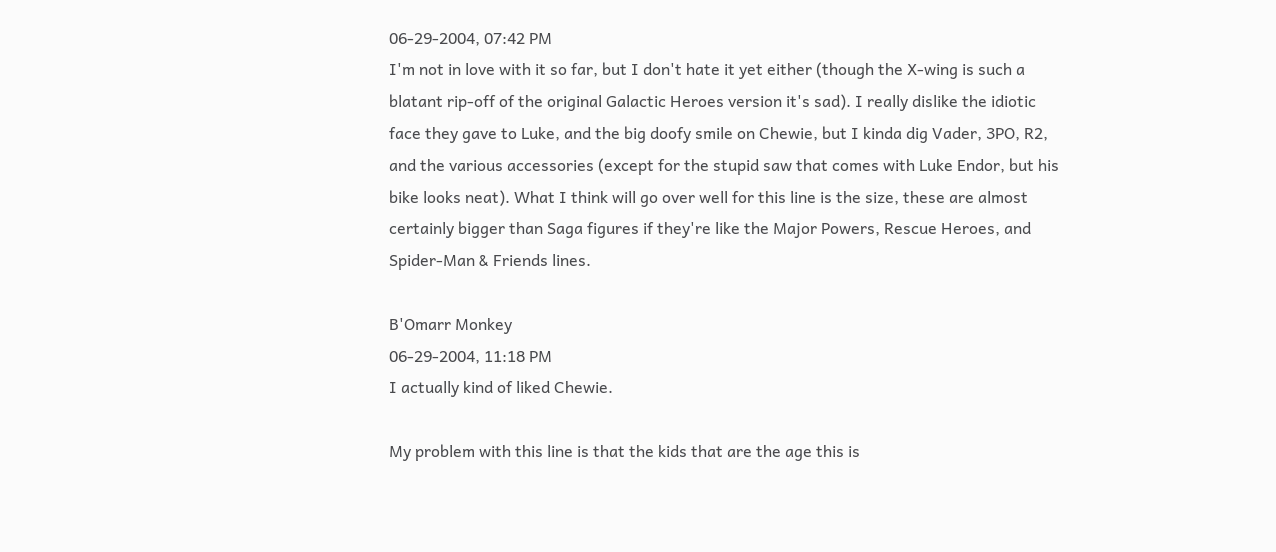06-29-2004, 07:42 PM
I'm not in love with it so far, but I don't hate it yet either (though the X-wing is such a blatant rip-off of the original Galactic Heroes version it's sad). I really dislike the idiotic face they gave to Luke, and the big doofy smile on Chewie, but I kinda dig Vader, 3PO, R2, and the various accessories (except for the stupid saw that comes with Luke Endor, but his bike looks neat). What I think will go over well for this line is the size, these are almost certainly bigger than Saga figures if they're like the Major Powers, Rescue Heroes, and Spider-Man & Friends lines.

B'Omarr Monkey
06-29-2004, 11:18 PM
I actually kind of liked Chewie.

My problem with this line is that the kids that are the age this is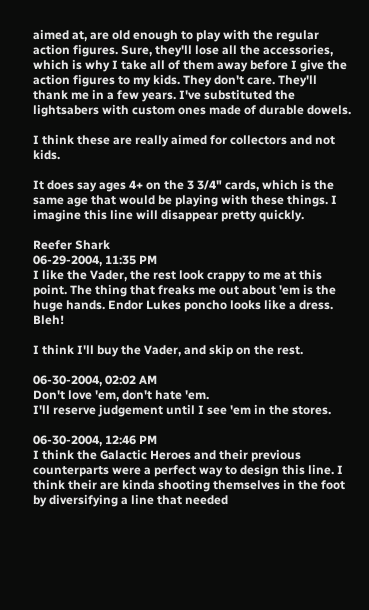aimed at, are old enough to play with the regular action figures. Sure, they'll lose all the accessories, which is why I take all of them away before I give the action figures to my kids. They don't care. They'll thank me in a few years. I've substituted the lightsabers with custom ones made of durable dowels.

I think these are really aimed for collectors and not kids.

It does say ages 4+ on the 3 3/4" cards, which is the same age that would be playing with these things. I imagine this line will disappear pretty quickly.

Reefer Shark
06-29-2004, 11:35 PM
I like the Vader, the rest look crappy to me at this point. The thing that freaks me out about 'em is the huge hands. Endor Lukes poncho looks like a dress. Bleh!

I think I'll buy the Vader, and skip on the rest.

06-30-2004, 02:02 AM
Don't love 'em, don't hate 'em.
I'll reserve judgement until I see 'em in the stores.

06-30-2004, 12:46 PM
I think the Galactic Heroes and their previous counterparts were a perfect way to design this line. I think their are kinda shooting themselves in the foot by diversifying a line that needed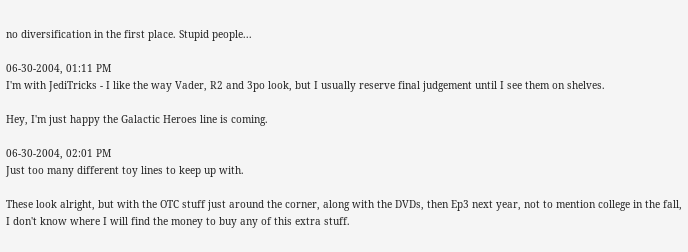no diversification in the first place. Stupid people...

06-30-2004, 01:11 PM
I'm with JediTricks - I like the way Vader, R2 and 3po look, but I usually reserve final judgement until I see them on shelves.

Hey, I'm just happy the Galactic Heroes line is coming.

06-30-2004, 02:01 PM
Just too many different toy lines to keep up with.

These look alright, but with the OTC stuff just around the corner, along with the DVDs, then Ep3 next year, not to mention college in the fall, I don't know where I will find the money to buy any of this extra stuff.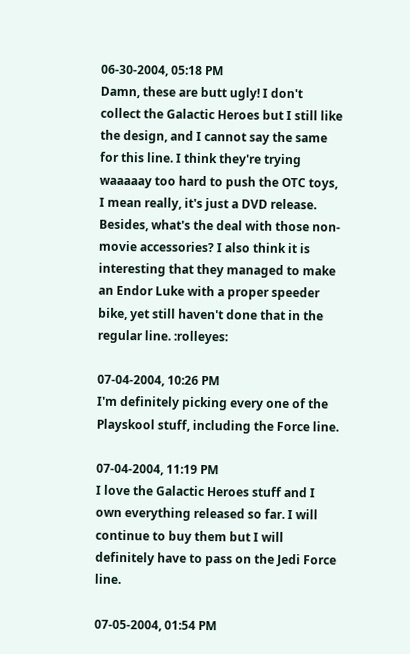06-30-2004, 05:18 PM
Damn, these are butt ugly! I don't collect the Galactic Heroes but I still like the design, and I cannot say the same for this line. I think they're trying waaaaay too hard to push the OTC toys, I mean really, it's just a DVD release. Besides, what's the deal with those non-movie accessories? I also think it is interesting that they managed to make an Endor Luke with a proper speeder bike, yet still haven't done that in the regular line. :rolleyes:

07-04-2004, 10:26 PM
I'm definitely picking every one of the Playskool stuff, including the Force line.

07-04-2004, 11:19 PM
I love the Galactic Heroes stuff and I own everything released so far. I will continue to buy them but I will definitely have to pass on the Jedi Force line.

07-05-2004, 01:54 PM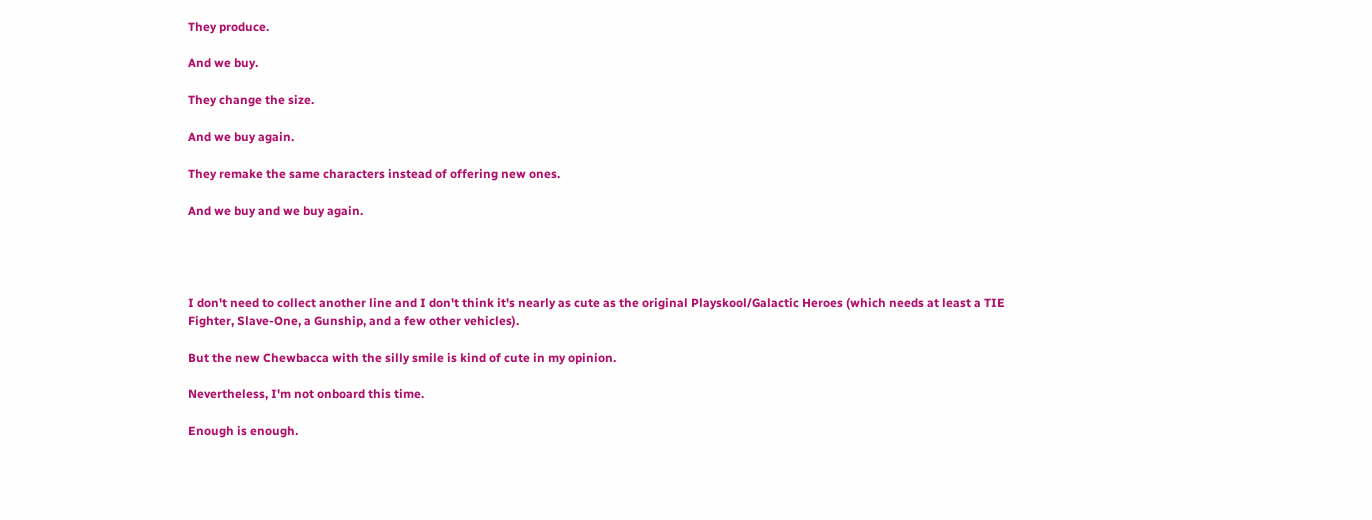They produce.

And we buy.

They change the size.

And we buy again.

They remake the same characters instead of offering new ones.

And we buy and we buy again.




I don't need to collect another line and I don't think it's nearly as cute as the original Playskool/Galactic Heroes (which needs at least a TIE Fighter, Slave-One, a Gunship, and a few other vehicles).

But the new Chewbacca with the silly smile is kind of cute in my opinion.

Nevertheless, I'm not onboard this time.

Enough is enough.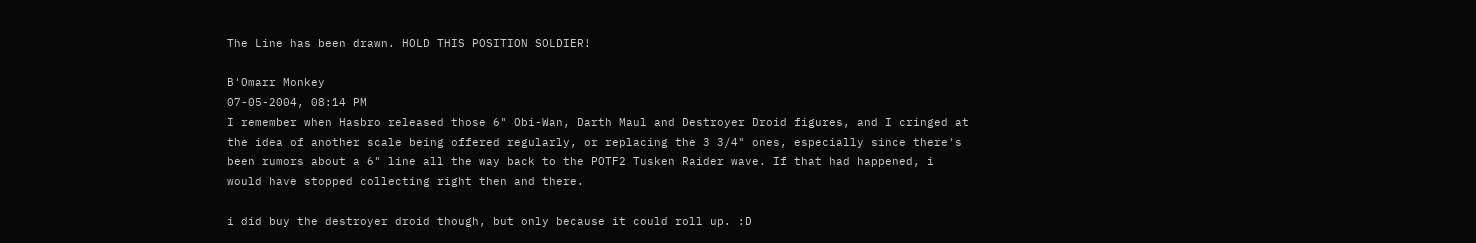The Line has been drawn. HOLD THIS POSITION SOLDIER!

B'Omarr Monkey
07-05-2004, 08:14 PM
I remember when Hasbro released those 6" Obi-Wan, Darth Maul and Destroyer Droid figures, and I cringed at the idea of another scale being offered regularly, or replacing the 3 3/4" ones, especially since there's been rumors about a 6" line all the way back to the POTF2 Tusken Raider wave. If that had happened, i would have stopped collecting right then and there.

i did buy the destroyer droid though, but only because it could roll up. :D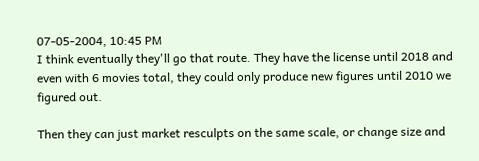07-05-2004, 10:45 PM
I think eventually they'll go that route. They have the license until 2018 and even with 6 movies total, they could only produce new figures until 2010 we figured out.

Then they can just market resculpts on the same scale, or change size and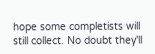hope some completists will still collect. No doubt they'll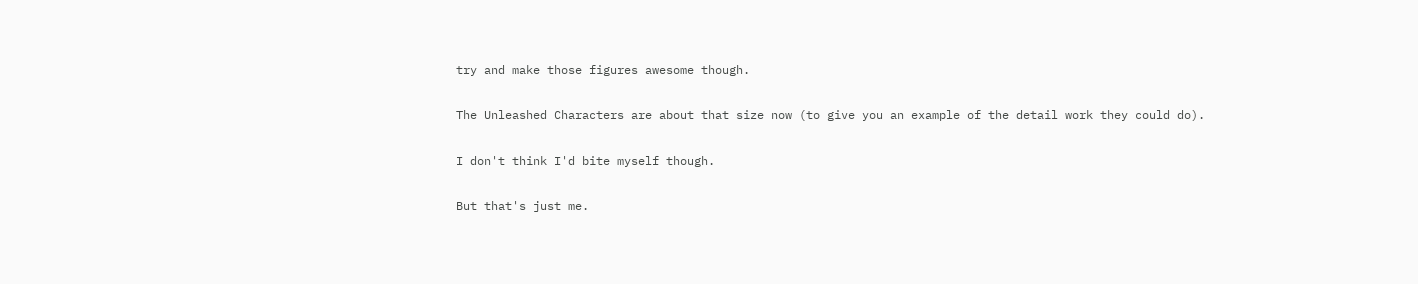try and make those figures awesome though.

The Unleashed Characters are about that size now (to give you an example of the detail work they could do).

I don't think I'd bite myself though.

But that's just me.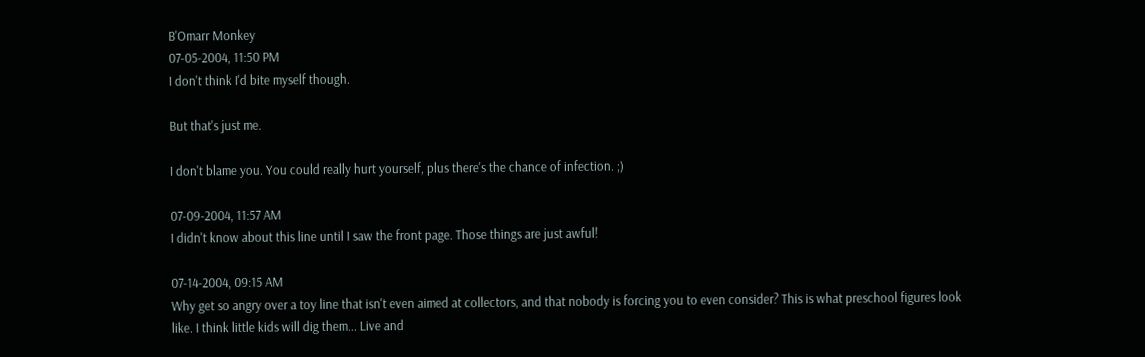B'Omarr Monkey
07-05-2004, 11:50 PM
I don't think I'd bite myself though.

But that's just me.

I don't blame you. You could really hurt yourself, plus there's the chance of infection. ;)

07-09-2004, 11:57 AM
I didn't know about this line until I saw the front page. Those things are just awful!

07-14-2004, 09:15 AM
Why get so angry over a toy line that isn't even aimed at collectors, and that nobody is forcing you to even consider? This is what preschool figures look like. I think little kids will dig them... Live and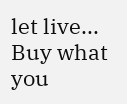let live... Buy what you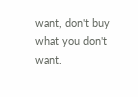want, don't buy what you don't want.